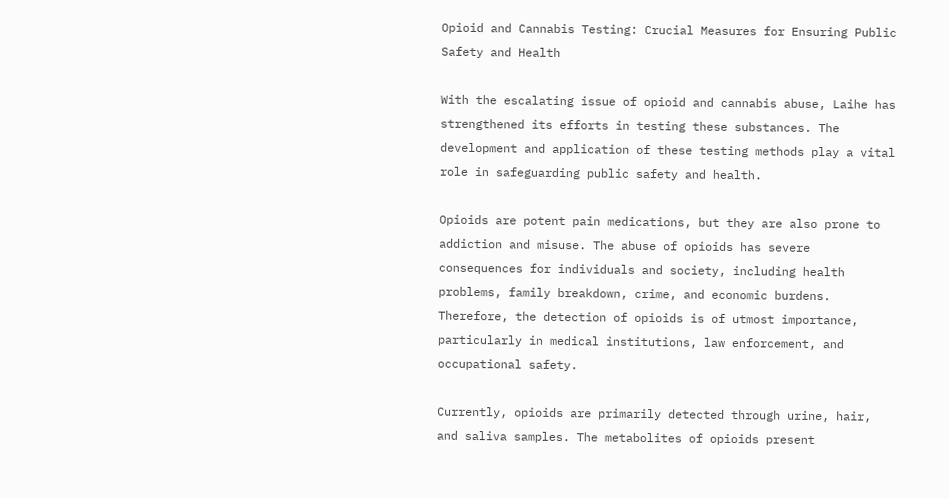Opioid and Cannabis Testing: Crucial Measures for Ensuring Public Safety and Health

With the escalating issue of opioid and cannabis abuse, Laihe has strengthened its efforts in testing these substances. The development and application of these testing methods play a vital role in safeguarding public safety and health.

Opioids are potent pain medications, but they are also prone to addiction and misuse. The abuse of opioids has severe consequences for individuals and society, including health problems, family breakdown, crime, and economic burdens. Therefore, the detection of opioids is of utmost importance, particularly in medical institutions, law enforcement, and occupational safety.

Currently, opioids are primarily detected through urine, hair, and saliva samples. The metabolites of opioids present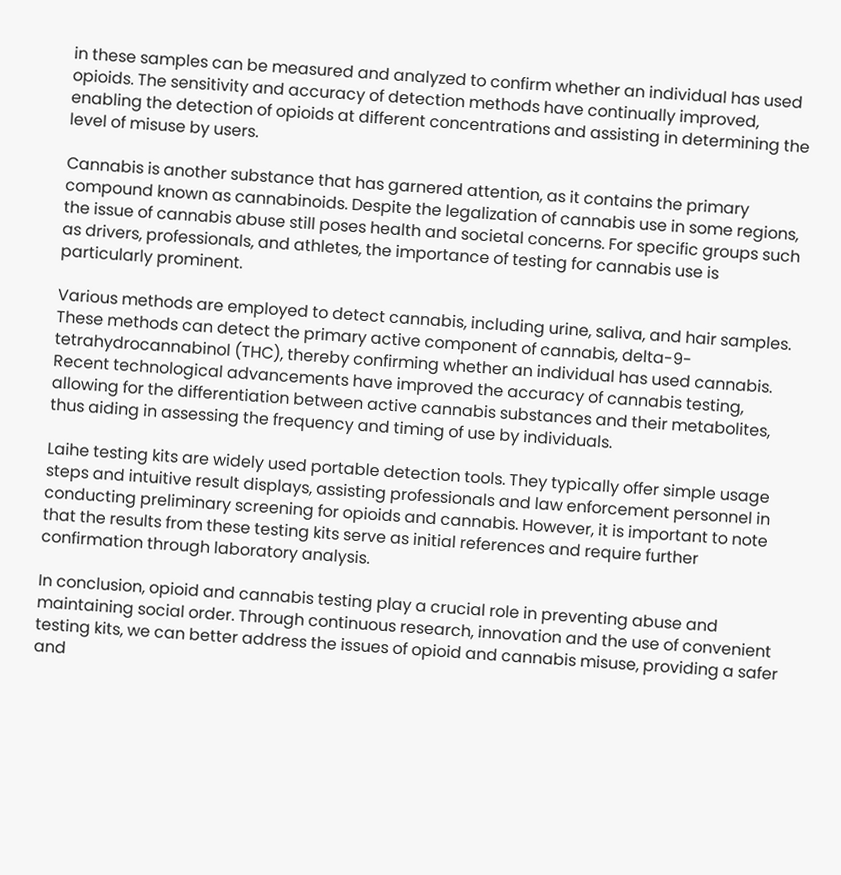in these samples can be measured and analyzed to confirm whether an individual has used opioids. The sensitivity and accuracy of detection methods have continually improved, enabling the detection of opioids at different concentrations and assisting in determining the level of misuse by users.

Cannabis is another substance that has garnered attention, as it contains the primary compound known as cannabinoids. Despite the legalization of cannabis use in some regions, the issue of cannabis abuse still poses health and societal concerns. For specific groups such as drivers, professionals, and athletes, the importance of testing for cannabis use is particularly prominent.

Various methods are employed to detect cannabis, including urine, saliva, and hair samples. These methods can detect the primary active component of cannabis, delta-9-tetrahydrocannabinol (THC), thereby confirming whether an individual has used cannabis. Recent technological advancements have improved the accuracy of cannabis testing, allowing for the differentiation between active cannabis substances and their metabolites, thus aiding in assessing the frequency and timing of use by individuals.

Laihe testing kits are widely used portable detection tools. They typically offer simple usage steps and intuitive result displays, assisting professionals and law enforcement personnel in conducting preliminary screening for opioids and cannabis. However, it is important to note that the results from these testing kits serve as initial references and require further confirmation through laboratory analysis.

In conclusion, opioid and cannabis testing play a crucial role in preventing abuse and maintaining social order. Through continuous research, innovation and the use of convenient testing kits, we can better address the issues of opioid and cannabis misuse, providing a safer and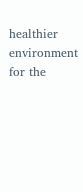healthier environment for the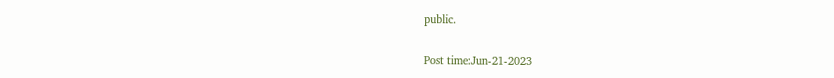public.

Post time:Jun-21-2023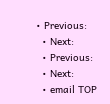• Previous:
  • Next:
  • Previous:
  • Next:
  • email TOP